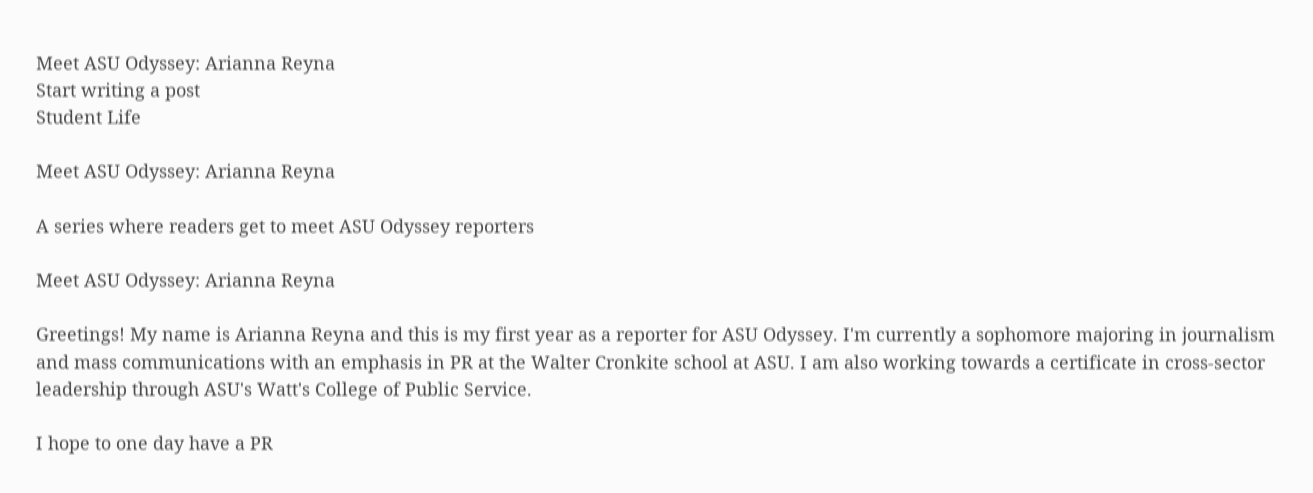Meet ASU Odyssey: Arianna Reyna
Start writing a post
Student Life

Meet ASU Odyssey: Arianna Reyna

A series where readers get to meet ASU Odyssey reporters

Meet ASU Odyssey: Arianna Reyna

Greetings! My name is Arianna Reyna and this is my first year as a reporter for ASU Odyssey. I'm currently a sophomore majoring in journalism and mass communications with an emphasis in PR at the Walter Cronkite school at ASU. I am also working towards a certificate in cross-sector leadership through ASU's Watt's College of Public Service.

I hope to one day have a PR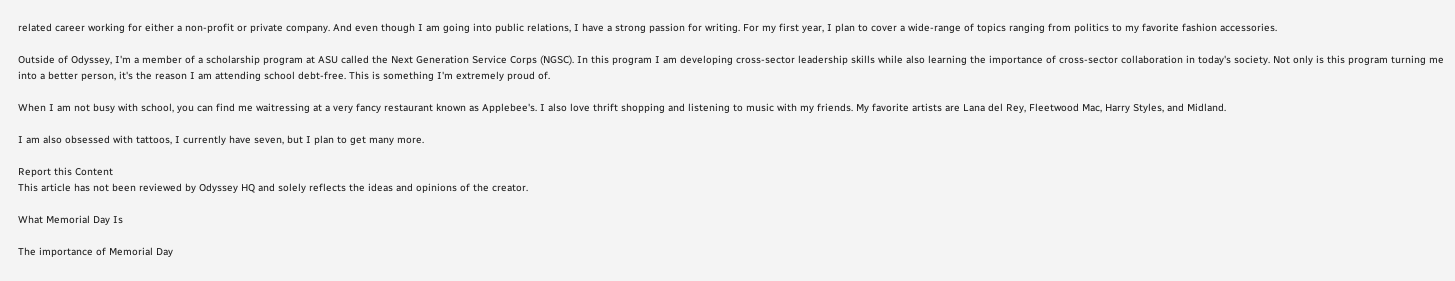related career working for either a non-profit or private company. And even though I am going into public relations, I have a strong passion for writing. For my first year, I plan to cover a wide-range of topics ranging from politics to my favorite fashion accessories.

Outside of Odyssey, I'm a member of a scholarship program at ASU called the Next Generation Service Corps (NGSC). In this program I am developing cross-sector leadership skills while also learning the importance of cross-sector collaboration in today's society. Not only is this program turning me into a better person, it's the reason I am attending school debt-free. This is something I'm extremely proud of.

When I am not busy with school, you can find me waitressing at a very fancy restaurant known as Applebee's. I also love thrift shopping and listening to music with my friends. My favorite artists are Lana del Rey, Fleetwood Mac, Harry Styles, and Midland.

I am also obsessed with tattoos, I currently have seven, but I plan to get many more.

Report this Content
This article has not been reviewed by Odyssey HQ and solely reflects the ideas and opinions of the creator.

What Memorial Day Is

The importance of Memorial Day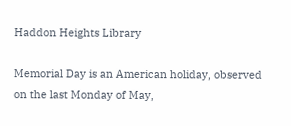Haddon Heights Library

Memorial Day is an American holiday, observed on the last Monday of May,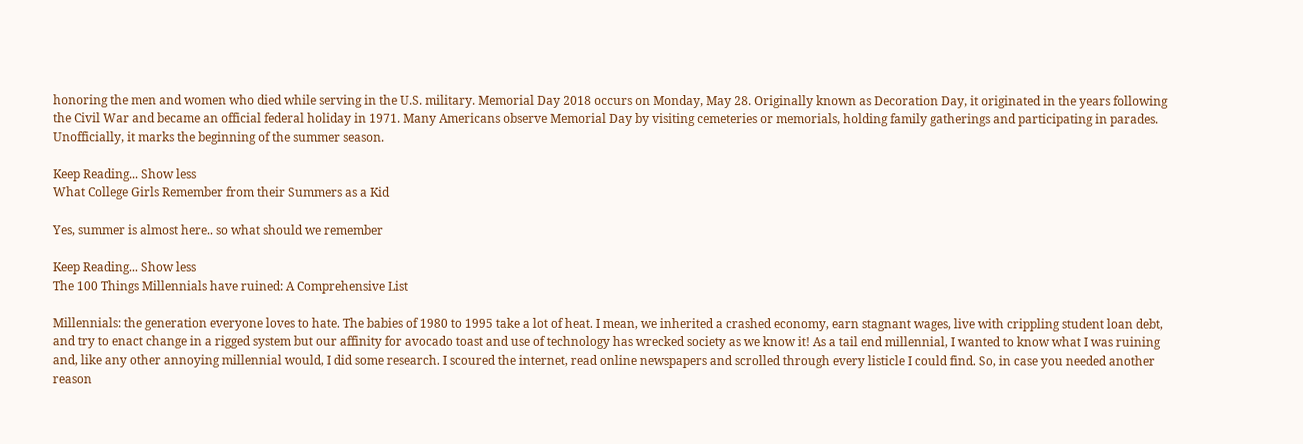honoring the men and women who died while serving in the U.S. military. Memorial Day 2018 occurs on Monday, May 28. Originally known as Decoration Day, it originated in the years following the Civil War and became an official federal holiday in 1971. Many Americans observe Memorial Day by visiting cemeteries or memorials, holding family gatherings and participating in parades. Unofficially, it marks the beginning of the summer season.

Keep Reading... Show less
What College Girls Remember from their Summers as a Kid

Yes, summer is almost here.. so what should we remember

Keep Reading... Show less
The 100 Things Millennials have ruined: A Comprehensive List

Millennials: the generation everyone loves to hate. The babies of 1980 to 1995 take a lot of heat. I mean, we inherited a crashed economy, earn stagnant wages, live with crippling student loan debt, and try to enact change in a rigged system but our affinity for avocado toast and use of technology has wrecked society as we know it! As a tail end millennial, I wanted to know what I was ruining and, like any other annoying millennial would, I did some research. I scoured the internet, read online newspapers and scrolled through every listicle I could find. So, in case you needed another reason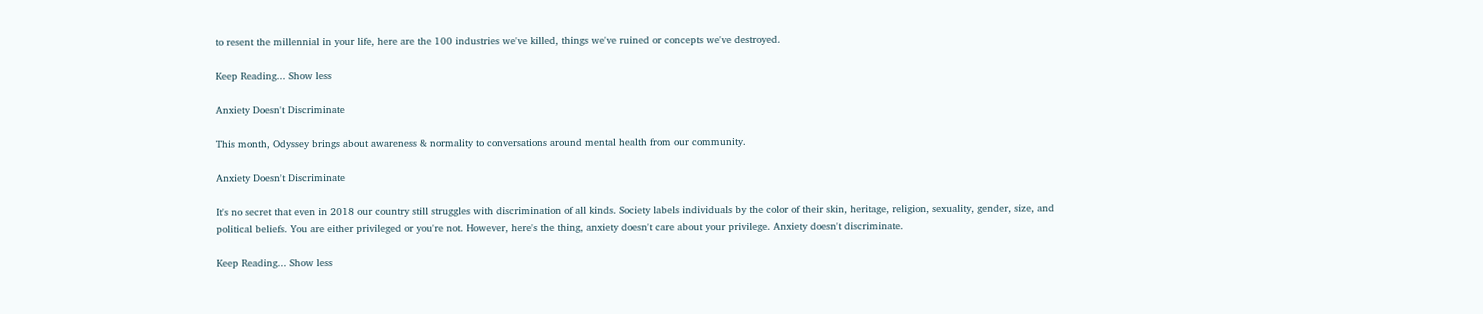to resent the millennial in your life, here are the 100 industries we've killed, things we've ruined or concepts we've destroyed.

Keep Reading... Show less

Anxiety Doesn't Discriminate

This month, Odyssey brings about awareness & normality to conversations around mental health from our community.

Anxiety Doesn't Discriminate

It's no secret that even in 2018 our country still struggles with discrimination of all kinds. Society labels individuals by the color of their skin, heritage, religion, sexuality, gender, size, and political beliefs. You are either privileged or you're not. However, here's the thing, anxiety doesn't care about your privilege. Anxiety doesn't discriminate.

Keep Reading... Show less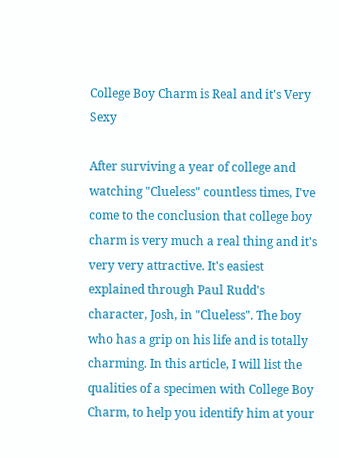College Boy Charm is Real and it's Very Sexy

After surviving a year of college and watching "Clueless" countless times, I've come to the conclusion that college boy charm is very much a real thing and it's very very attractive. It's easiest explained through Paul Rudd's character, Josh, in "Clueless". The boy who has a grip on his life and is totally charming. In this article, I will list the qualities of a specimen with College Boy Charm, to help you identify him at your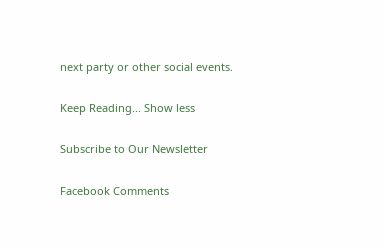next party or other social events.

Keep Reading... Show less

Subscribe to Our Newsletter

Facebook Comments